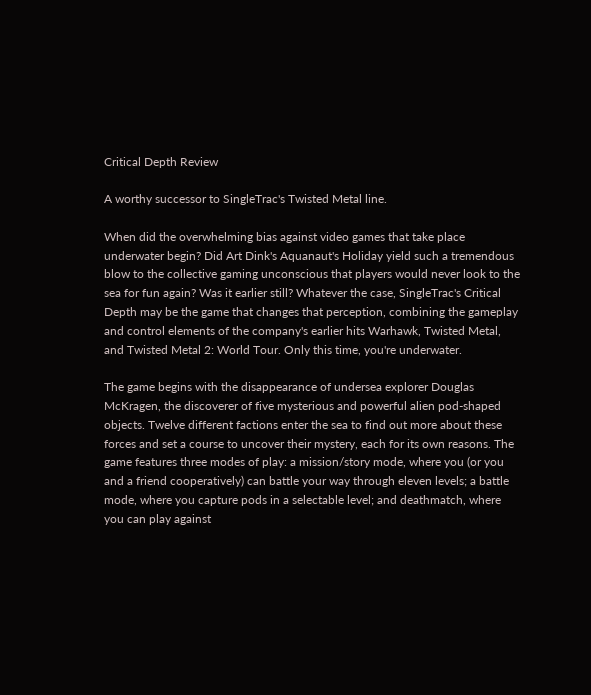Critical Depth Review

A worthy successor to SingleTrac's Twisted Metal line.

When did the overwhelming bias against video games that take place underwater begin? Did Art Dink's Aquanaut's Holiday yield such a tremendous blow to the collective gaming unconscious that players would never look to the sea for fun again? Was it earlier still? Whatever the case, SingleTrac's Critical Depth may be the game that changes that perception, combining the gameplay and control elements of the company's earlier hits Warhawk, Twisted Metal, and Twisted Metal 2: World Tour. Only this time, you're underwater.

The game begins with the disappearance of undersea explorer Douglas McKragen, the discoverer of five mysterious and powerful alien pod-shaped objects. Twelve different factions enter the sea to find out more about these forces and set a course to uncover their mystery, each for its own reasons. The game features three modes of play: a mission/story mode, where you (or you and a friend cooperatively) can battle your way through eleven levels; a battle mode, where you capture pods in a selectable level; and deathmatch, where you can play against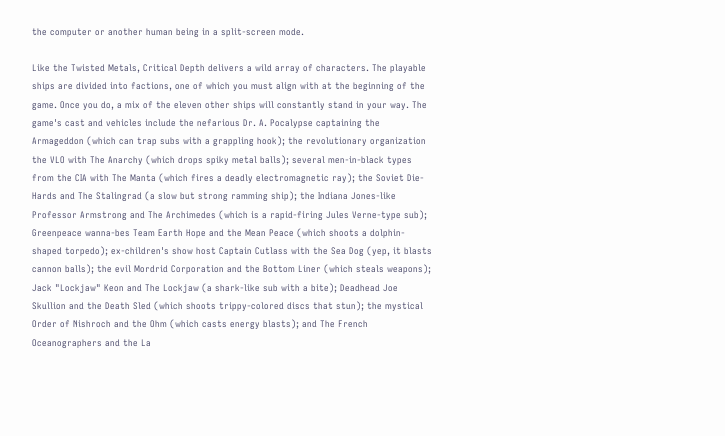the computer or another human being in a split-screen mode.

Like the Twisted Metals, Critical Depth delivers a wild array of characters. The playable ships are divided into factions, one of which you must align with at the beginning of the game. Once you do, a mix of the eleven other ships will constantly stand in your way. The game's cast and vehicles include the nefarious Dr. A. Pocalypse captaining the Armageddon (which can trap subs with a grappling hook); the revolutionary organization the VLO with The Anarchy (which drops spiky metal balls); several men-in-black types from the CIA with The Manta (which fires a deadly electromagnetic ray); the Soviet Die-Hards and The Stalingrad (a slow but strong ramming ship); the Indiana Jones-like Professor Armstrong and The Archimedes (which is a rapid-firing Jules Verne-type sub); Greenpeace wanna-bes Team Earth Hope and the Mean Peace (which shoots a dolphin-shaped torpedo); ex-children's show host Captain Cutlass with the Sea Dog (yep, it blasts cannon balls); the evil Mordrid Corporation and the Bottom Liner (which steals weapons); Jack "Lockjaw" Keon and The Lockjaw (a shark-like sub with a bite); Deadhead Joe Skullion and the Death Sled (which shoots trippy-colored discs that stun); the mystical Order of Nishroch and the Ohm (which casts energy blasts); and The French Oceanographers and the La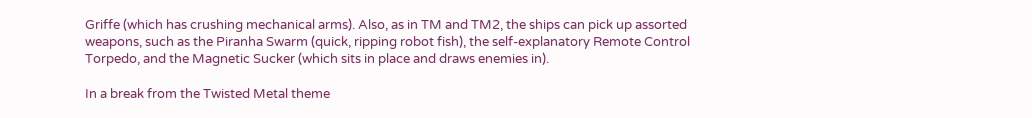Griffe (which has crushing mechanical arms). Also, as in TM and TM2, the ships can pick up assorted weapons, such as the Piranha Swarm (quick, ripping robot fish), the self-explanatory Remote Control Torpedo, and the Magnetic Sucker (which sits in place and draws enemies in).

In a break from the Twisted Metal theme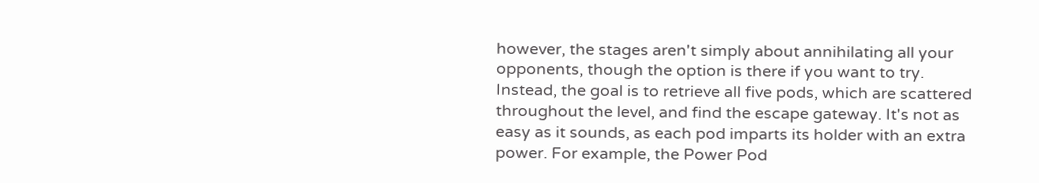however, the stages aren't simply about annihilating all your opponents, though the option is there if you want to try. Instead, the goal is to retrieve all five pods, which are scattered throughout the level, and find the escape gateway. It's not as easy as it sounds, as each pod imparts its holder with an extra power. For example, the Power Pod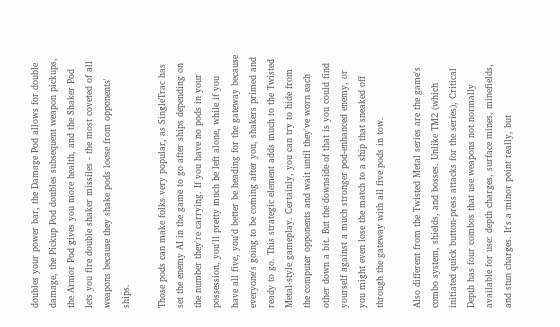doubles your power bar, the Damage Pod allows for double damage, the Pickup Pod doubles subsequent weapon pickups, the Armor Pod gives you more health, and the Shaker Pod lets you fire double shaker missiles - the most coveted of all weapons because they shake pods loose from opponents' ships.

Those pods can make folks very popular, as SingleTrac has set the enemy AI in the game to go after ships depending on the number they're carrying. If you have no pods in your possession, you'll pretty much be left alone, while if you have all five, you'd better be heading for the gateway because everyone's going to be coming after you, shakers primed and ready to go. This strategic element adds much to the Twisted Metal-style gameplay. Certainly, you can try to hide from the computer opponents and wait until they've worn each other down a bit. But the downside of that is you could find yourself against a much stronger pod-enhanced enemy, or you might even lose the match to a ship that sneaked off through the gateway with all five pods in tow.

Also different from the Twisted Metal series are the game's combo system, shields, and bosses. Unlike TM2 (which initiated quick button-press attacks for the series), Critical Depth has four combos that use weapons not normally available for use: depth charges, surface mines, minefields, and stun charges. It's a minor point really, but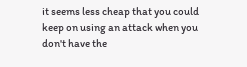it seems less cheap that you could keep on using an attack when you don't have the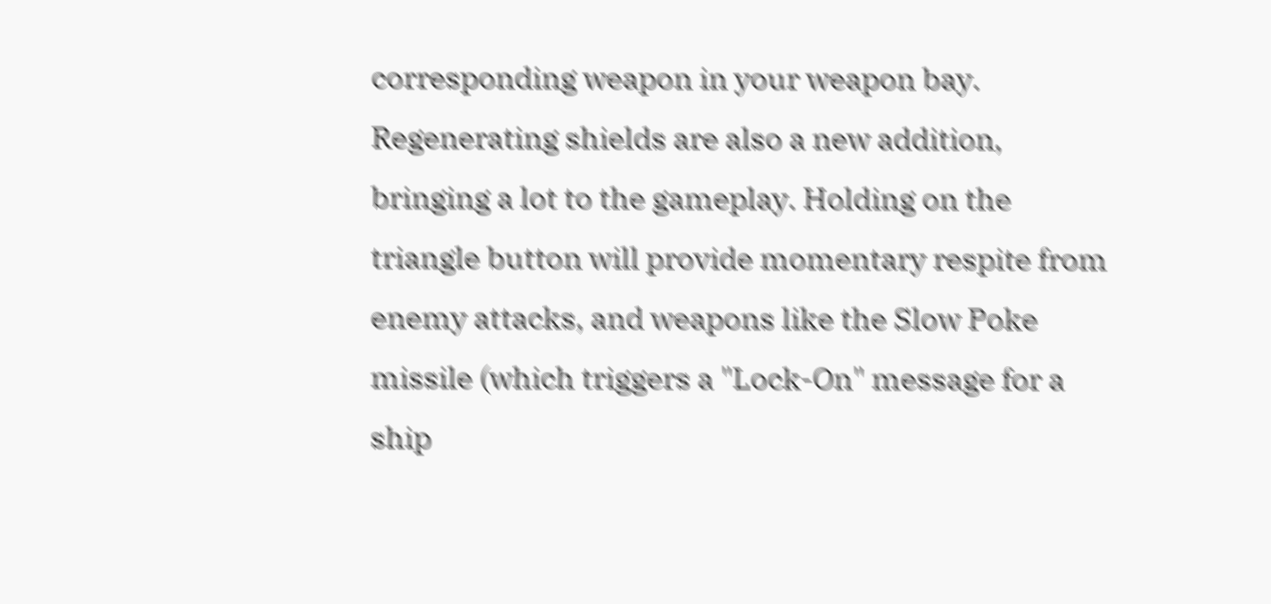corresponding weapon in your weapon bay. Regenerating shields are also a new addition, bringing a lot to the gameplay. Holding on the triangle button will provide momentary respite from enemy attacks, and weapons like the Slow Poke missile (which triggers a "Lock-On" message for a ship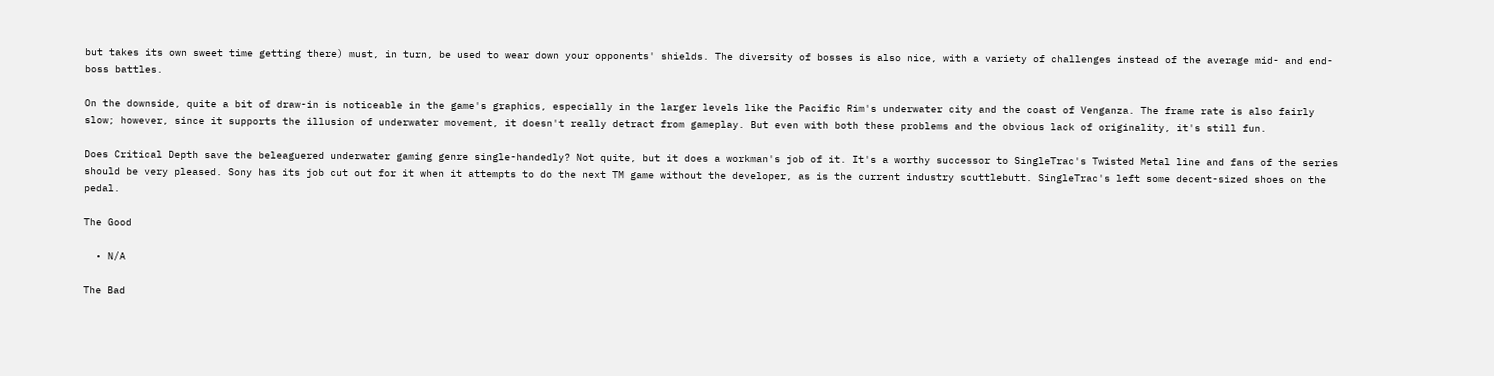but takes its own sweet time getting there) must, in turn, be used to wear down your opponents' shields. The diversity of bosses is also nice, with a variety of challenges instead of the average mid- and end-boss battles.

On the downside, quite a bit of draw-in is noticeable in the game's graphics, especially in the larger levels like the Pacific Rim's underwater city and the coast of Venganza. The frame rate is also fairly slow; however, since it supports the illusion of underwater movement, it doesn't really detract from gameplay. But even with both these problems and the obvious lack of originality, it's still fun.

Does Critical Depth save the beleaguered underwater gaming genre single-handedly? Not quite, but it does a workman's job of it. It's a worthy successor to SingleTrac's Twisted Metal line and fans of the series should be very pleased. Sony has its job cut out for it when it attempts to do the next TM game without the developer, as is the current industry scuttlebutt. SingleTrac's left some decent-sized shoes on the pedal.

The Good

  • N/A

The Bad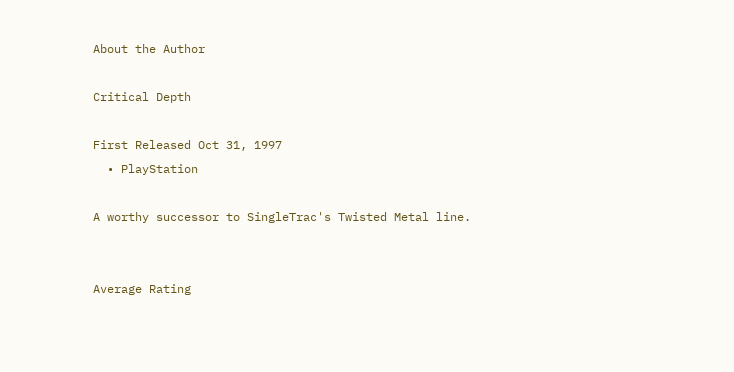About the Author

Critical Depth

First Released Oct 31, 1997
  • PlayStation

A worthy successor to SingleTrac's Twisted Metal line.


Average Rating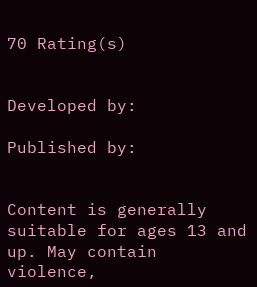70 Rating(s)


Developed by:

Published by:


Content is generally suitable for ages 13 and up. May contain violence,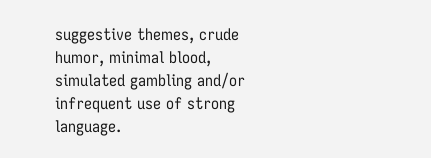suggestive themes, crude humor, minimal blood, simulated gambling and/or infrequent use of strong language.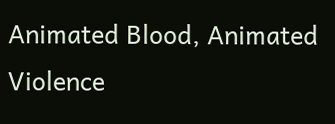Animated Blood, Animated Violence